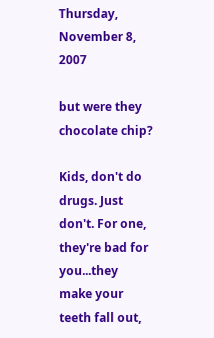Thursday, November 8, 2007

but were they chocolate chip?

Kids, don't do drugs. Just don't. For one, they're bad for you...they make your teeth fall out,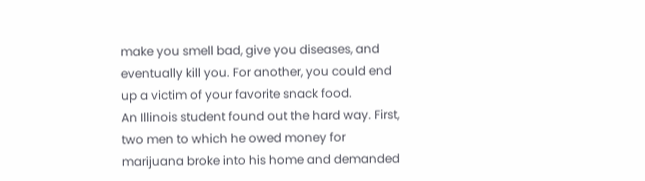make you smell bad, give you diseases, and eventually kill you. For another, you could end up a victim of your favorite snack food.
An Illinois student found out the hard way. First, two men to which he owed money for marijuana broke into his home and demanded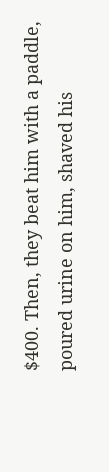$400. Then, they beat him with a paddle, poured urine on him, shaved his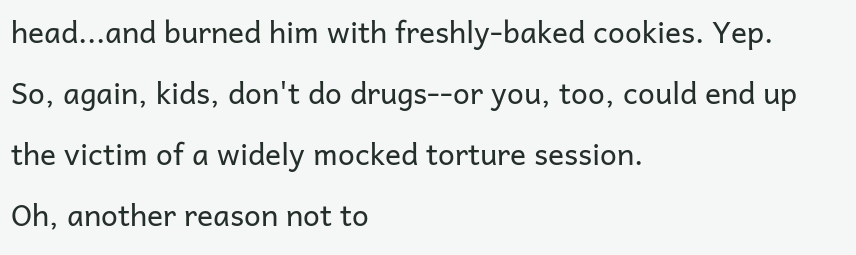head...and burned him with freshly-baked cookies. Yep.
So, again, kids, don't do drugs--or you, too, could end up the victim of a widely mocked torture session.
Oh, another reason not to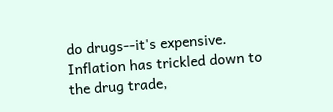do drugs--it's expensive. Inflation has trickled down to the drug trade,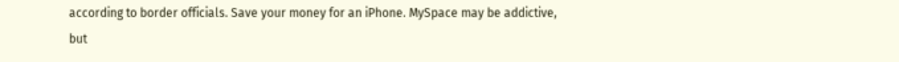according to border officials. Save your money for an iPhone. MySpace may be addictive, but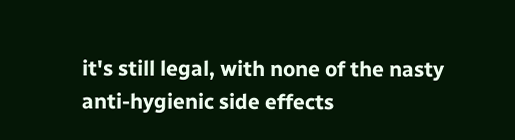it's still legal, with none of the nasty anti-hygienic side effects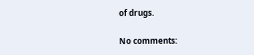of drugs.

No comments: